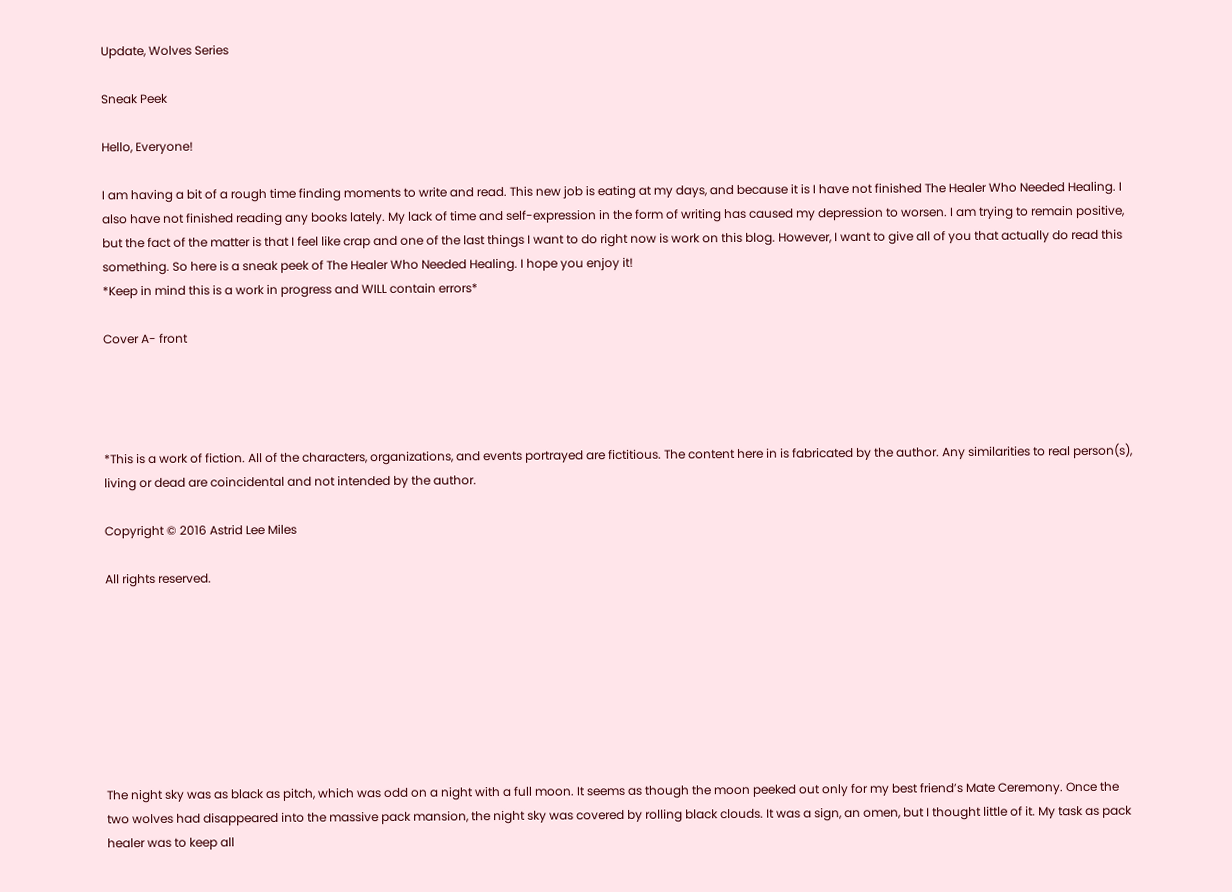Update, Wolves Series

Sneak Peek

Hello, Everyone!

I am having a bit of a rough time finding moments to write and read. This new job is eating at my days, and because it is I have not finished The Healer Who Needed Healing. I also have not finished reading any books lately. My lack of time and self-expression in the form of writing has caused my depression to worsen. I am trying to remain positive, but the fact of the matter is that I feel like crap and one of the last things I want to do right now is work on this blog. However, I want to give all of you that actually do read this something. So here is a sneak peek of The Healer Who Needed Healing. I hope you enjoy it!
*Keep in mind this is a work in progress and WILL contain errors*

Cover A- front




*This is a work of fiction. All of the characters, organizations, and events portrayed are fictitious. The content here in is fabricated by the author. Any similarities to real person(s), living or dead are coincidental and not intended by the author.

Copyright © 2016 Astrid Lee Miles

All rights reserved.








The night sky was as black as pitch, which was odd on a night with a full moon. It seems as though the moon peeked out only for my best friend’s Mate Ceremony. Once the two wolves had disappeared into the massive pack mansion, the night sky was covered by rolling black clouds. It was a sign, an omen, but I thought little of it. My task as pack healer was to keep all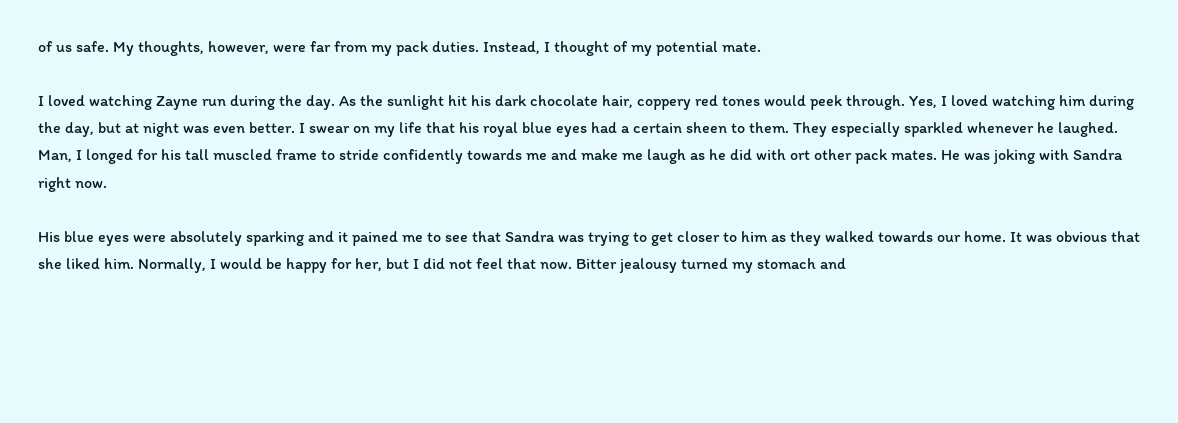of us safe. My thoughts, however, were far from my pack duties. Instead, I thought of my potential mate.

I loved watching Zayne run during the day. As the sunlight hit his dark chocolate hair, coppery red tones would peek through. Yes, I loved watching him during the day, but at night was even better. I swear on my life that his royal blue eyes had a certain sheen to them. They especially sparkled whenever he laughed. Man, I longed for his tall muscled frame to stride confidently towards me and make me laugh as he did with ort other pack mates. He was joking with Sandra right now.

His blue eyes were absolutely sparking and it pained me to see that Sandra was trying to get closer to him as they walked towards our home. It was obvious that she liked him. Normally, I would be happy for her, but I did not feel that now. Bitter jealousy turned my stomach and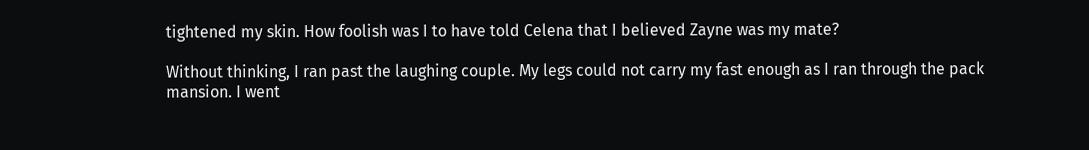tightened my skin. How foolish was I to have told Celena that I believed Zayne was my mate?

Without thinking, I ran past the laughing couple. My legs could not carry my fast enough as I ran through the pack mansion. I went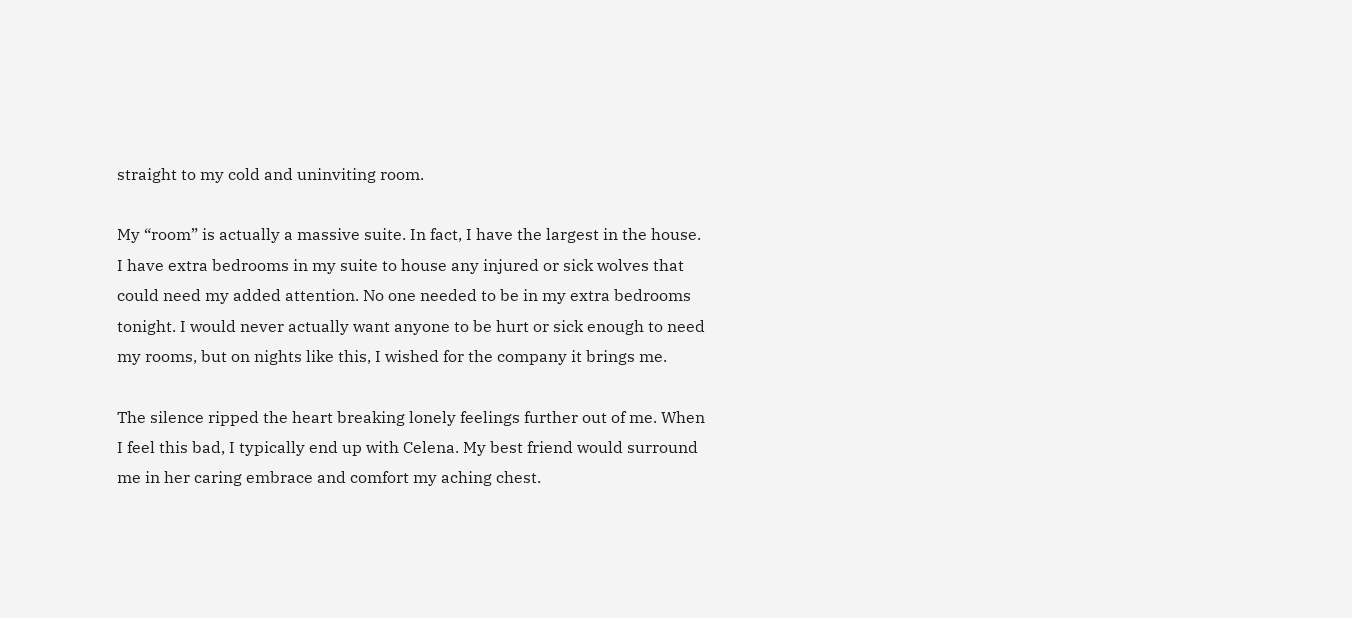straight to my cold and uninviting room.

My “room” is actually a massive suite. In fact, I have the largest in the house. I have extra bedrooms in my suite to house any injured or sick wolves that could need my added attention. No one needed to be in my extra bedrooms tonight. I would never actually want anyone to be hurt or sick enough to need my rooms, but on nights like this, I wished for the company it brings me.

The silence ripped the heart breaking lonely feelings further out of me. When I feel this bad, I typically end up with Celena. My best friend would surround me in her caring embrace and comfort my aching chest.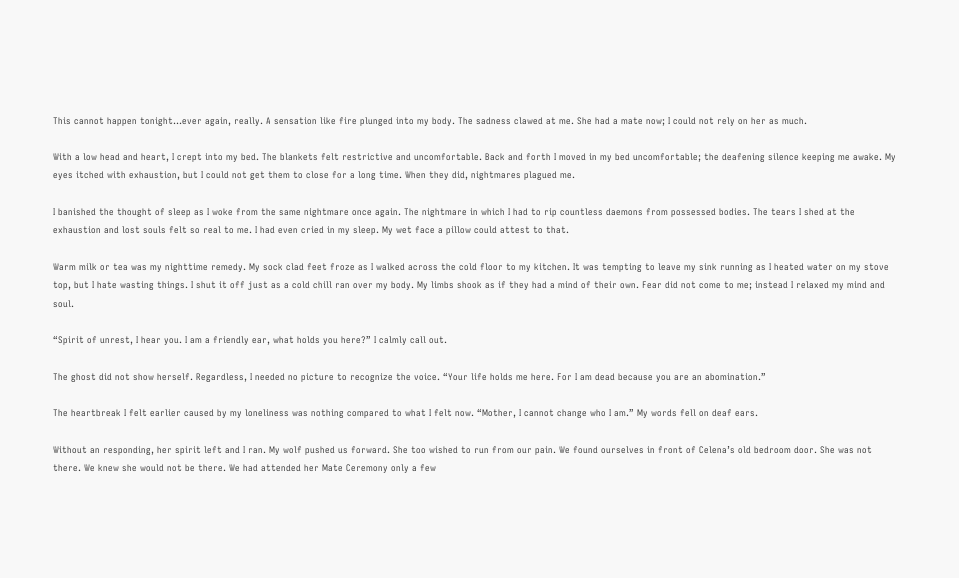This cannot happen tonight…ever again, really. A sensation like fire plunged into my body. The sadness clawed at me. She had a mate now; I could not rely on her as much.

With a low head and heart, I crept into my bed. The blankets felt restrictive and uncomfortable. Back and forth I moved in my bed uncomfortable; the deafening silence keeping me awake. My eyes itched with exhaustion, but I could not get them to close for a long time. When they did, nightmares plagued me.

I banished the thought of sleep as I woke from the same nightmare once again. The nightmare in which I had to rip countless daemons from possessed bodies. The tears I shed at the exhaustion and lost souls felt so real to me. I had even cried in my sleep. My wet face a pillow could attest to that.

Warm milk or tea was my nighttime remedy. My sock clad feet froze as I walked across the cold floor to my kitchen. It was tempting to leave my sink running as I heated water on my stove top, but I hate wasting things. I shut it off just as a cold chill ran over my body. My limbs shook as if they had a mind of their own. Fear did not come to me; instead I relaxed my mind and soul.

“Spirit of unrest, I hear you. I am a friendly ear, what holds you here?” I calmly call out.

The ghost did not show herself. Regardless, I needed no picture to recognize the voice. “Your life holds me here. For I am dead because you are an abomination.”

The heartbreak I felt earlier caused by my loneliness was nothing compared to what I felt now. “Mother, I cannot change who I am.” My words fell on deaf ears.

Without an responding, her spirit left and I ran. My wolf pushed us forward. She too wished to run from our pain. We found ourselves in front of Celena’s old bedroom door. She was not there. We knew she would not be there. We had attended her Mate Ceremony only a few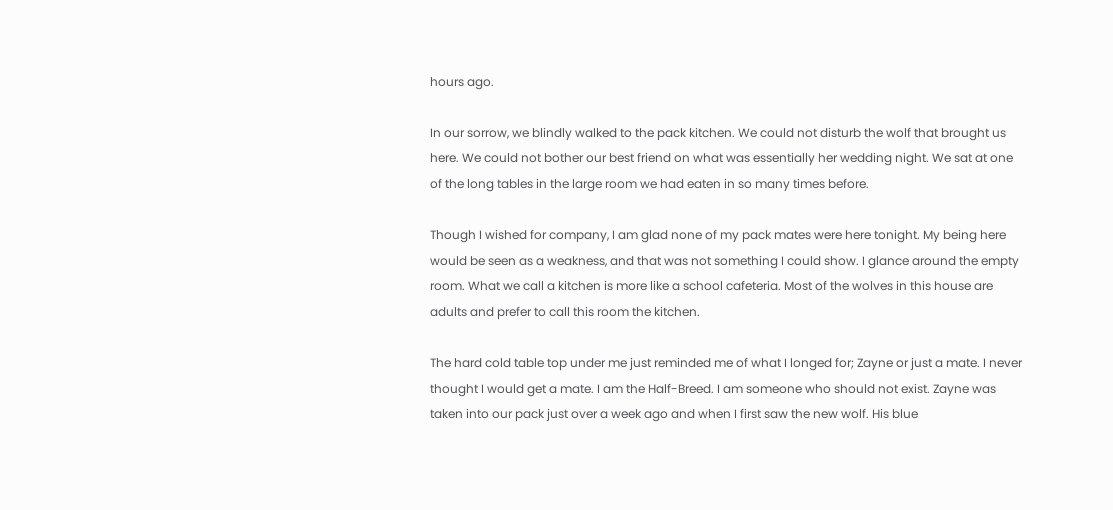hours ago.

In our sorrow, we blindly walked to the pack kitchen. We could not disturb the wolf that brought us here. We could not bother our best friend on what was essentially her wedding night. We sat at one of the long tables in the large room we had eaten in so many times before.

Though I wished for company, I am glad none of my pack mates were here tonight. My being here would be seen as a weakness, and that was not something I could show. I glance around the empty room. What we call a kitchen is more like a school cafeteria. Most of the wolves in this house are adults and prefer to call this room the kitchen.

The hard cold table top under me just reminded me of what I longed for; Zayne or just a mate. I never thought I would get a mate. I am the Half-Breed. I am someone who should not exist. Zayne was taken into our pack just over a week ago and when I first saw the new wolf. His blue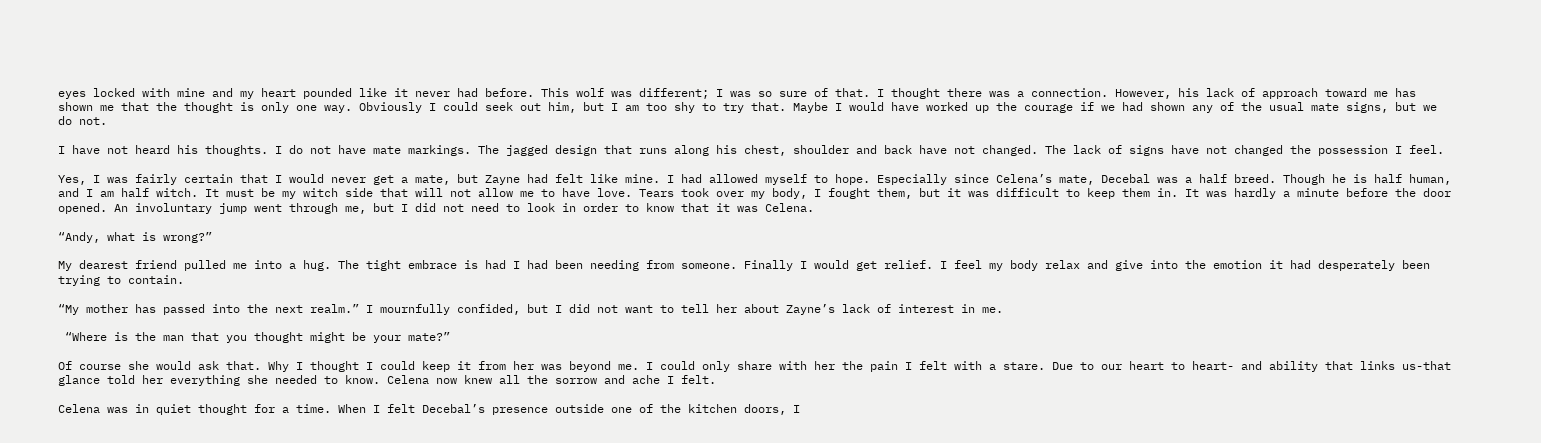eyes locked with mine and my heart pounded like it never had before. This wolf was different; I was so sure of that. I thought there was a connection. However, his lack of approach toward me has shown me that the thought is only one way. Obviously I could seek out him, but I am too shy to try that. Maybe I would have worked up the courage if we had shown any of the usual mate signs, but we do not.

I have not heard his thoughts. I do not have mate markings. The jagged design that runs along his chest, shoulder and back have not changed. The lack of signs have not changed the possession I feel.

Yes, I was fairly certain that I would never get a mate, but Zayne had felt like mine. I had allowed myself to hope. Especially since Celena’s mate, Decebal was a half breed. Though he is half human, and I am half witch. It must be my witch side that will not allow me to have love. Tears took over my body, I fought them, but it was difficult to keep them in. It was hardly a minute before the door opened. An involuntary jump went through me, but I did not need to look in order to know that it was Celena.

“Andy, what is wrong?”

My dearest friend pulled me into a hug. The tight embrace is had I had been needing from someone. Finally I would get relief. I feel my body relax and give into the emotion it had desperately been trying to contain.

“My mother has passed into the next realm.” I mournfully confided, but I did not want to tell her about Zayne’s lack of interest in me.

 “Where is the man that you thought might be your mate?”

Of course she would ask that. Why I thought I could keep it from her was beyond me. I could only share with her the pain I felt with a stare. Due to our heart to heart- and ability that links us-that glance told her everything she needed to know. Celena now knew all the sorrow and ache I felt.

Celena was in quiet thought for a time. When I felt Decebal’s presence outside one of the kitchen doors, I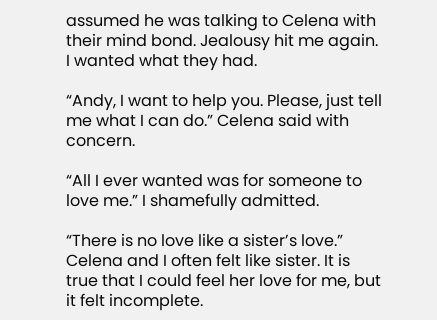assumed he was talking to Celena with their mind bond. Jealousy hit me again. I wanted what they had.

“Andy, I want to help you. Please, just tell me what I can do.” Celena said with concern.

“All I ever wanted was for someone to love me.” I shamefully admitted.

“There is no love like a sister’s love.” Celena and I often felt like sister. It is true that I could feel her love for me, but it felt incomplete.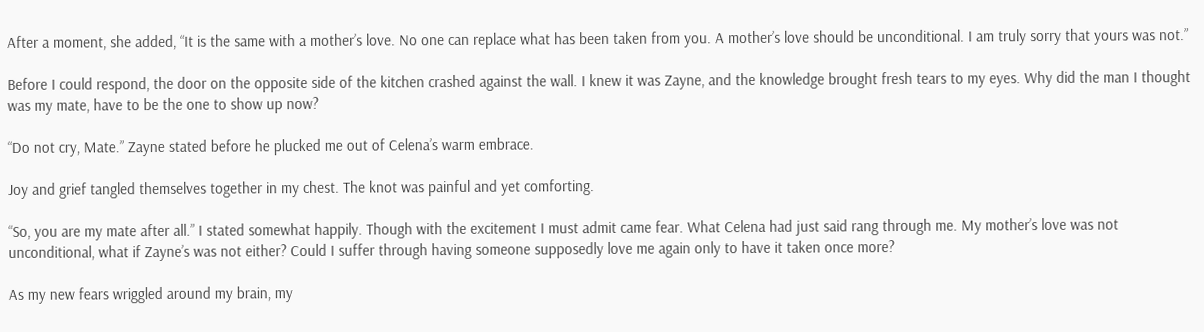After a moment, she added, “It is the same with a mother’s love. No one can replace what has been taken from you. A mother’s love should be unconditional. I am truly sorry that yours was not.”

Before I could respond, the door on the opposite side of the kitchen crashed against the wall. I knew it was Zayne, and the knowledge brought fresh tears to my eyes. Why did the man I thought was my mate, have to be the one to show up now?

“Do not cry, Mate.” Zayne stated before he plucked me out of Celena’s warm embrace.

Joy and grief tangled themselves together in my chest. The knot was painful and yet comforting.

“So, you are my mate after all.” I stated somewhat happily. Though with the excitement I must admit came fear. What Celena had just said rang through me. My mother’s love was not unconditional, what if Zayne’s was not either? Could I suffer through having someone supposedly love me again only to have it taken once more?

As my new fears wriggled around my brain, my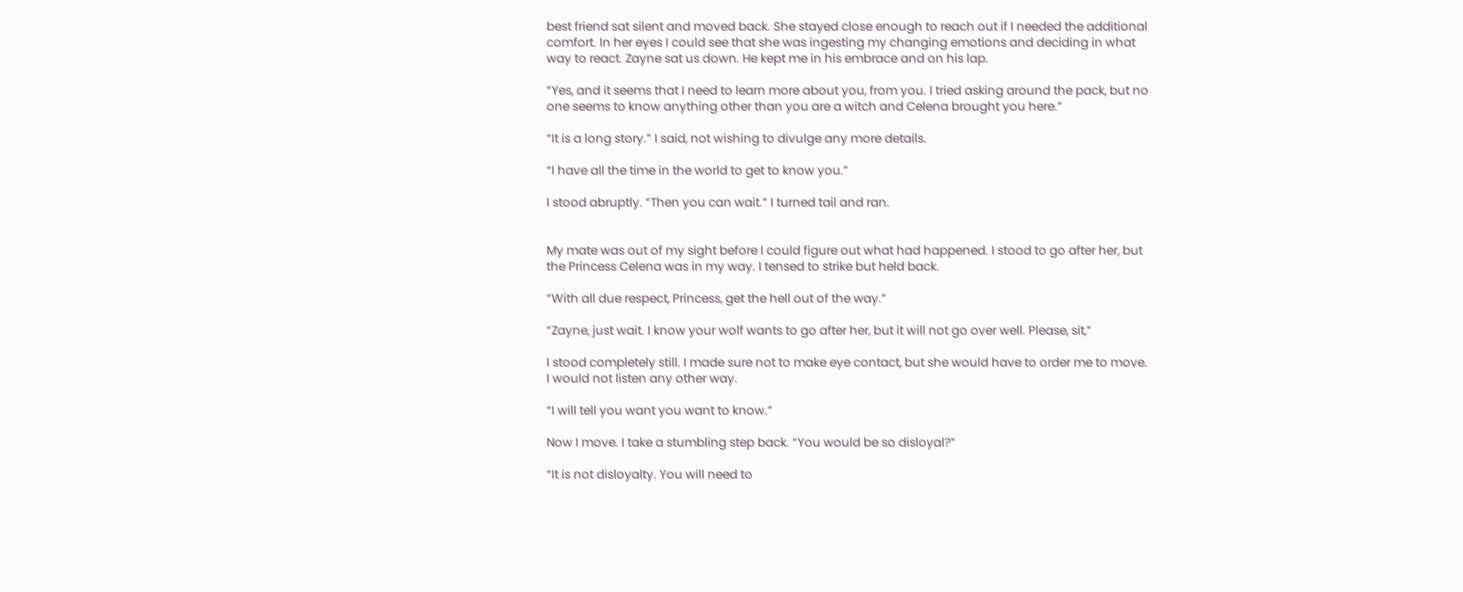best friend sat silent and moved back. She stayed close enough to reach out if I needed the additional comfort. In her eyes I could see that she was ingesting my changing emotions and deciding in what way to react. Zayne sat us down. He kept me in his embrace and on his lap.

“Yes, and it seems that I need to learn more about you, from you. I tried asking around the pack, but no one seems to know anything other than you are a witch and Celena brought you here.”

“It is a long story.” I said, not wishing to divulge any more details.

“I have all the time in the world to get to know you.”

I stood abruptly. “Then you can wait.” I turned tail and ran.


My mate was out of my sight before I could figure out what had happened. I stood to go after her, but the Princess Celena was in my way. I tensed to strike but held back.

“With all due respect, Princess, get the hell out of the way.”

“Zayne, just wait. I know your wolf wants to go after her, but it will not go over well. Please, sit,”

I stood completely still. I made sure not to make eye contact, but she would have to order me to move. I would not listen any other way.

“I will tell you want you want to know.”

Now I move. I take a stumbling step back. “You would be so disloyal?”

“It is not disloyalty. You will need to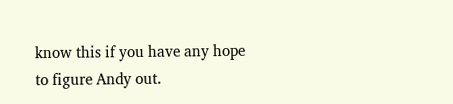know this if you have any hope to figure Andy out.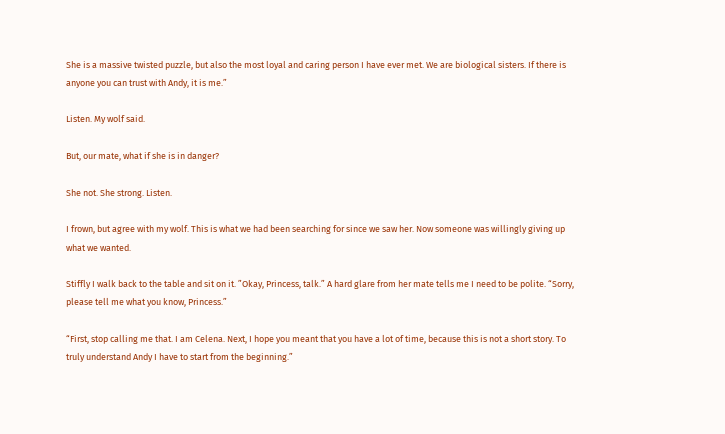She is a massive twisted puzzle, but also the most loyal and caring person I have ever met. We are biological sisters. If there is anyone you can trust with Andy, it is me.”

Listen. My wolf said.

But, our mate, what if she is in danger?

She not. She strong. Listen.

I frown, but agree with my wolf. This is what we had been searching for since we saw her. Now someone was willingly giving up what we wanted.

Stiffly I walk back to the table and sit on it. ”Okay, Princess, talk.” A hard glare from her mate tells me I need to be polite. “Sorry, please tell me what you know, Princess.”

“First, stop calling me that. I am Celena. Next, I hope you meant that you have a lot of time, because this is not a short story. To truly understand Andy I have to start from the beginning.”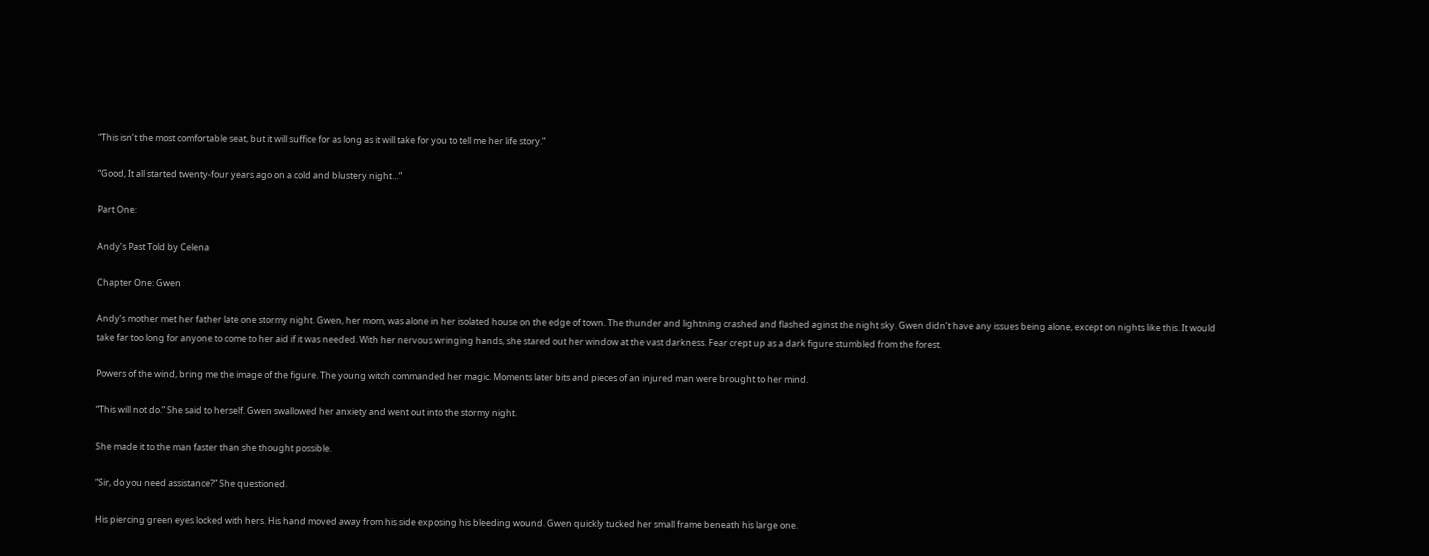“This isn’t the most comfortable seat, but it will suffice for as long as it will take for you to tell me her life story.”

“Good, It all started twenty-four years ago on a cold and blustery night…”

Part One:

Andy’s Past Told by Celena

Chapter One: Gwen

Andy’s mother met her father late one stormy night. Gwen, her mom, was alone in her isolated house on the edge of town. The thunder and lightning crashed and flashed aginst the night sky. Gwen didn’t have any issues being alone, except on nights like this. It would take far too long for anyone to come to her aid if it was needed. With her nervous wringing hands, she stared out her window at the vast darkness. Fear crept up as a dark figure stumbled from the forest.

Powers of the wind, bring me the image of the figure. The young witch commanded her magic. Moments later bits and pieces of an injured man were brought to her mind.

“This will not do.” She said to herself. Gwen swallowed her anxiety and went out into the stormy night.

She made it to the man faster than she thought possible.

“Sir, do you need assistance?” She questioned.

His piercing green eyes locked with hers. His hand moved away from his side exposing his bleeding wound. Gwen quickly tucked her small frame beneath his large one.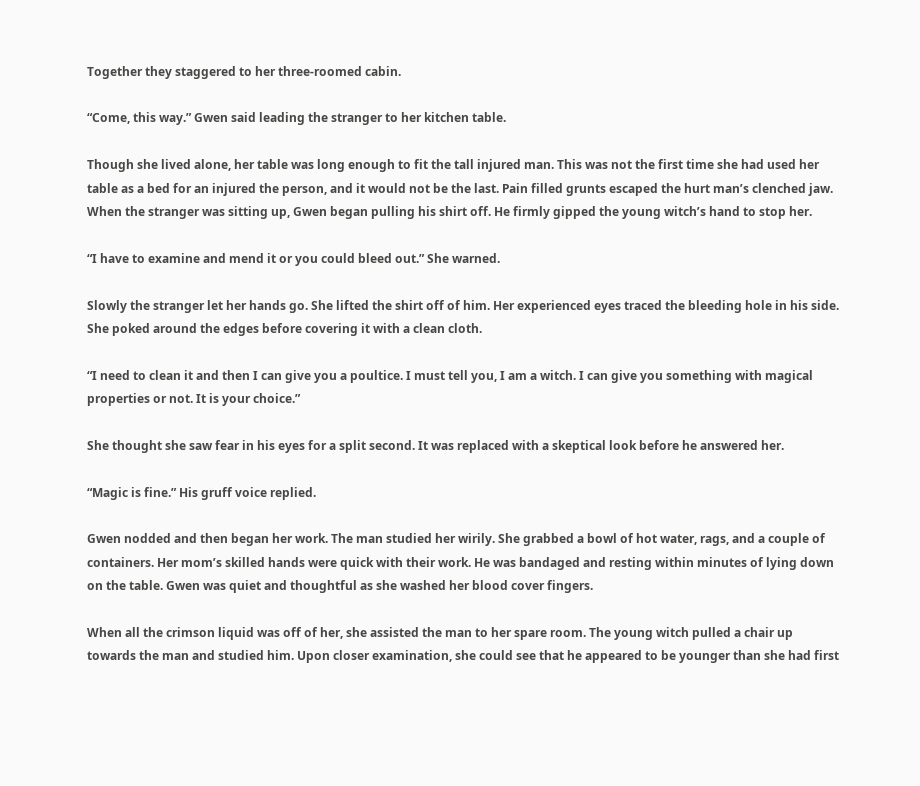Together they staggered to her three-roomed cabin.

“Come, this way.” Gwen said leading the stranger to her kitchen table.

Though she lived alone, her table was long enough to fit the tall injured man. This was not the first time she had used her table as a bed for an injured the person, and it would not be the last. Pain filled grunts escaped the hurt man’s clenched jaw. When the stranger was sitting up, Gwen began pulling his shirt off. He firmly gipped the young witch’s hand to stop her.

“I have to examine and mend it or you could bleed out.” She warned.

Slowly the stranger let her hands go. She lifted the shirt off of him. Her experienced eyes traced the bleeding hole in his side. She poked around the edges before covering it with a clean cloth.

“I need to clean it and then I can give you a poultice. I must tell you, I am a witch. I can give you something with magical properties or not. It is your choice.”

She thought she saw fear in his eyes for a split second. It was replaced with a skeptical look before he answered her.

“Magic is fine.” His gruff voice replied.

Gwen nodded and then began her work. The man studied her wirily. She grabbed a bowl of hot water, rags, and a couple of containers. Her mom’s skilled hands were quick with their work. He was bandaged and resting within minutes of lying down on the table. Gwen was quiet and thoughtful as she washed her blood cover fingers.

When all the crimson liquid was off of her, she assisted the man to her spare room. The young witch pulled a chair up towards the man and studied him. Upon closer examination, she could see that he appeared to be younger than she had first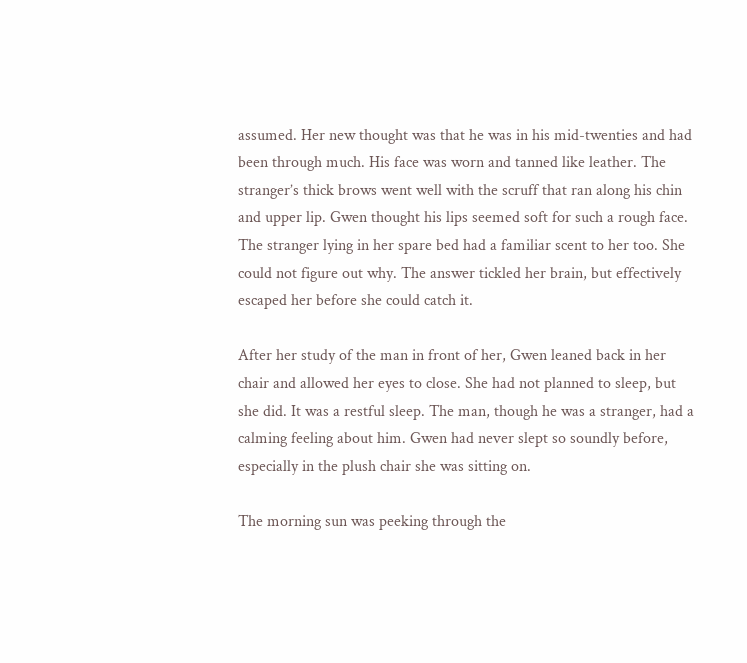assumed. Her new thought was that he was in his mid-twenties and had been through much. His face was worn and tanned like leather. The stranger’s thick brows went well with the scruff that ran along his chin and upper lip. Gwen thought his lips seemed soft for such a rough face. The stranger lying in her spare bed had a familiar scent to her too. She could not figure out why. The answer tickled her brain, but effectively escaped her before she could catch it.

After her study of the man in front of her, Gwen leaned back in her chair and allowed her eyes to close. She had not planned to sleep, but she did. It was a restful sleep. The man, though he was a stranger, had a calming feeling about him. Gwen had never slept so soundly before, especially in the plush chair she was sitting on.

The morning sun was peeking through the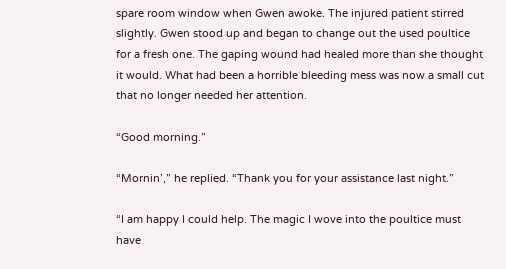spare room window when Gwen awoke. The injured patient stirred slightly. Gwen stood up and began to change out the used poultice for a fresh one. The gaping wound had healed more than she thought it would. What had been a horrible bleeding mess was now a small cut that no longer needed her attention.

“Good morning.”

“Mornin’,” he replied. “Thank you for your assistance last night.”

“I am happy I could help. The magic I wove into the poultice must have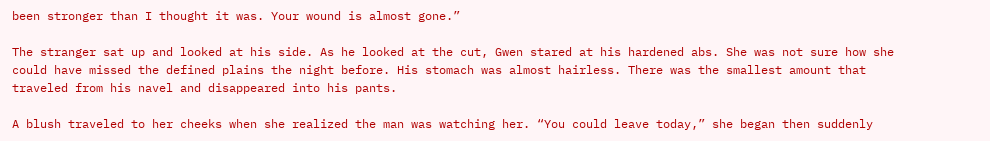been stronger than I thought it was. Your wound is almost gone.”

The stranger sat up and looked at his side. As he looked at the cut, Gwen stared at his hardened abs. She was not sure how she could have missed the defined plains the night before. His stomach was almost hairless. There was the smallest amount that traveled from his navel and disappeared into his pants.

A blush traveled to her cheeks when she realized the man was watching her. “You could leave today,” she began then suddenly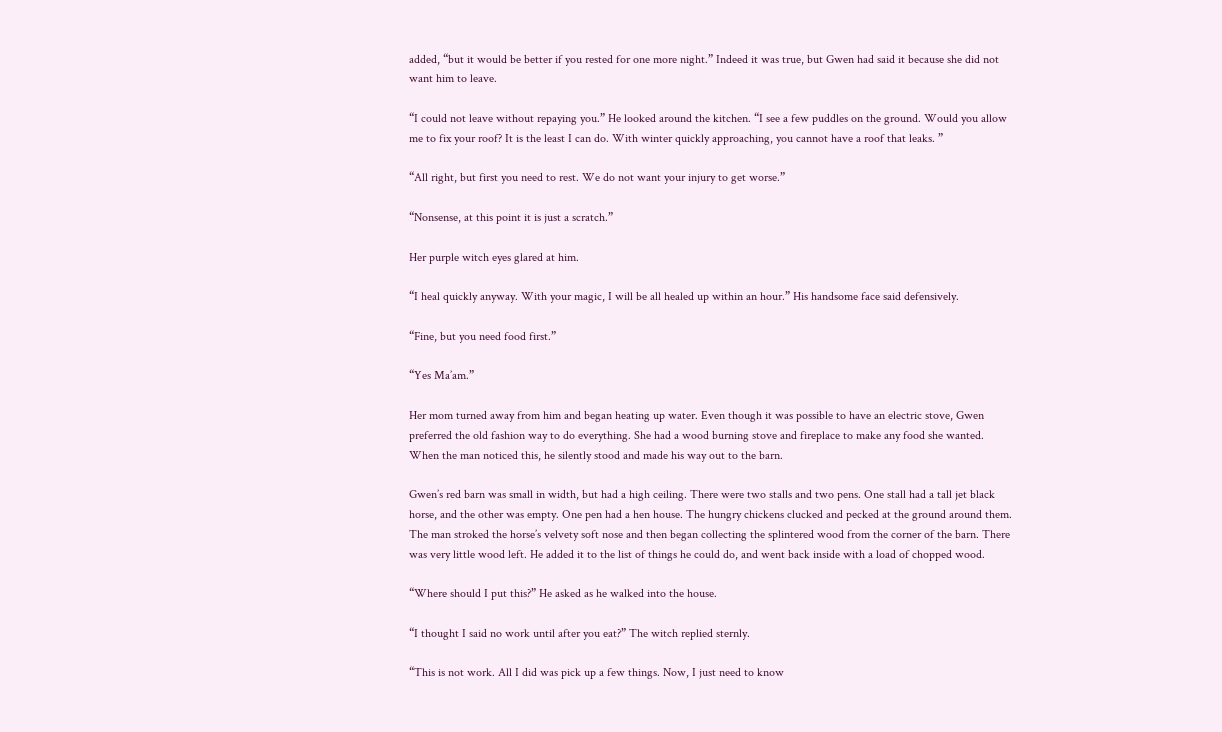added, “but it would be better if you rested for one more night.” Indeed it was true, but Gwen had said it because she did not want him to leave.

“I could not leave without repaying you.” He looked around the kitchen. “I see a few puddles on the ground. Would you allow me to fix your roof? It is the least I can do. With winter quickly approaching, you cannot have a roof that leaks. ”

“All right, but first you need to rest. We do not want your injury to get worse.”

“Nonsense, at this point it is just a scratch.”

Her purple witch eyes glared at him.

“I heal quickly anyway. With your magic, I will be all healed up within an hour.” His handsome face said defensively.

“Fine, but you need food first.”

“Yes Ma’am.”

Her mom turned away from him and began heating up water. Even though it was possible to have an electric stove, Gwen preferred the old fashion way to do everything. She had a wood burning stove and fireplace to make any food she wanted.  When the man noticed this, he silently stood and made his way out to the barn.

Gwen’s red barn was small in width, but had a high ceiling. There were two stalls and two pens. One stall had a tall jet black horse, and the other was empty. One pen had a hen house. The hungry chickens clucked and pecked at the ground around them. The man stroked the horse’s velvety soft nose and then began collecting the splintered wood from the corner of the barn. There was very little wood left. He added it to the list of things he could do, and went back inside with a load of chopped wood.

“Where should I put this?” He asked as he walked into the house.

“I thought I said no work until after you eat?” The witch replied sternly.

“This is not work. All I did was pick up a few things. Now, I just need to know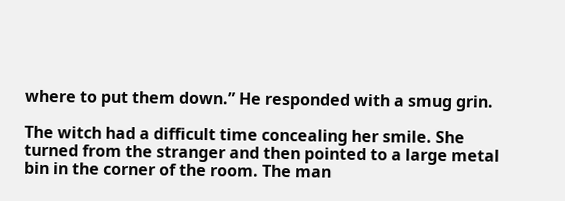where to put them down.” He responded with a smug grin.

The witch had a difficult time concealing her smile. She turned from the stranger and then pointed to a large metal bin in the corner of the room. The man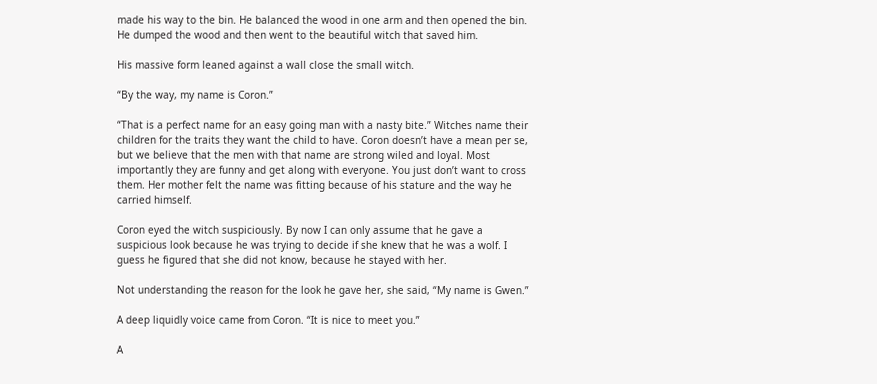made his way to the bin. He balanced the wood in one arm and then opened the bin. He dumped the wood and then went to the beautiful witch that saved him.

His massive form leaned against a wall close the small witch.

“By the way, my name is Coron.”

“That is a perfect name for an easy going man with a nasty bite.” Witches name their children for the traits they want the child to have. Coron doesn’t have a mean per se, but we believe that the men with that name are strong wiled and loyal. Most importantly they are funny and get along with everyone. You just don’t want to cross them. Her mother felt the name was fitting because of his stature and the way he carried himself.

Coron eyed the witch suspiciously. By now I can only assume that he gave a suspicious look because he was trying to decide if she knew that he was a wolf. I guess he figured that she did not know, because he stayed with her.

Not understanding the reason for the look he gave her, she said, “My name is Gwen.”

A deep liquidly voice came from Coron. “It is nice to meet you.”

A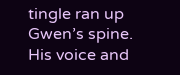tingle ran up Gwen’s spine. His voice and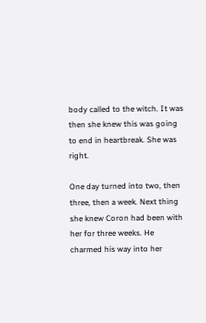body called to the witch. It was then she knew this was going to end in heartbreak. She was right.

One day turned into two, then three, then a week. Next thing she knew Coron had been with her for three weeks. He charmed his way into her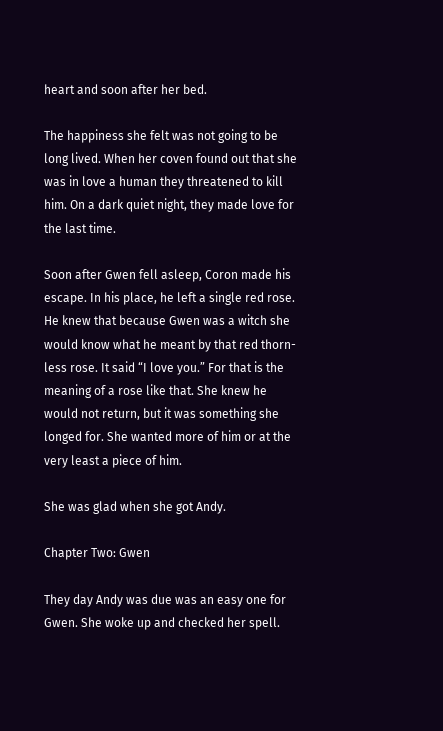heart and soon after her bed.

The happiness she felt was not going to be long lived. When her coven found out that she was in love a human they threatened to kill him. On a dark quiet night, they made love for the last time.

Soon after Gwen fell asleep, Coron made his escape. In his place, he left a single red rose. He knew that because Gwen was a witch she would know what he meant by that red thorn-less rose. It said “I love you.” For that is the meaning of a rose like that. She knew he would not return, but it was something she longed for. She wanted more of him or at the very least a piece of him.

She was glad when she got Andy.

Chapter Two: Gwen

They day Andy was due was an easy one for Gwen. She woke up and checked her spell.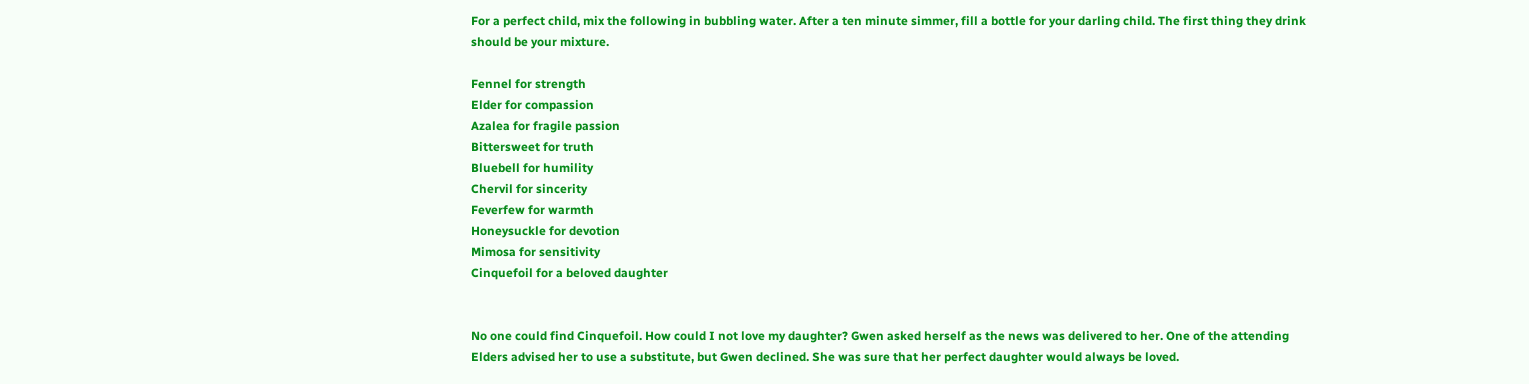For a perfect child, mix the following in bubbling water. After a ten minute simmer, fill a bottle for your darling child. The first thing they drink should be your mixture.

Fennel for strength
Elder for compassion
Azalea for fragile passion
Bittersweet for truth
Bluebell for humility
Chervil for sincerity
Feverfew for warmth
Honeysuckle for devotion
Mimosa for sensitivity
Cinquefoil for a beloved daughter


No one could find Cinquefoil. How could I not love my daughter? Gwen asked herself as the news was delivered to her. One of the attending Elders advised her to use a substitute, but Gwen declined. She was sure that her perfect daughter would always be loved.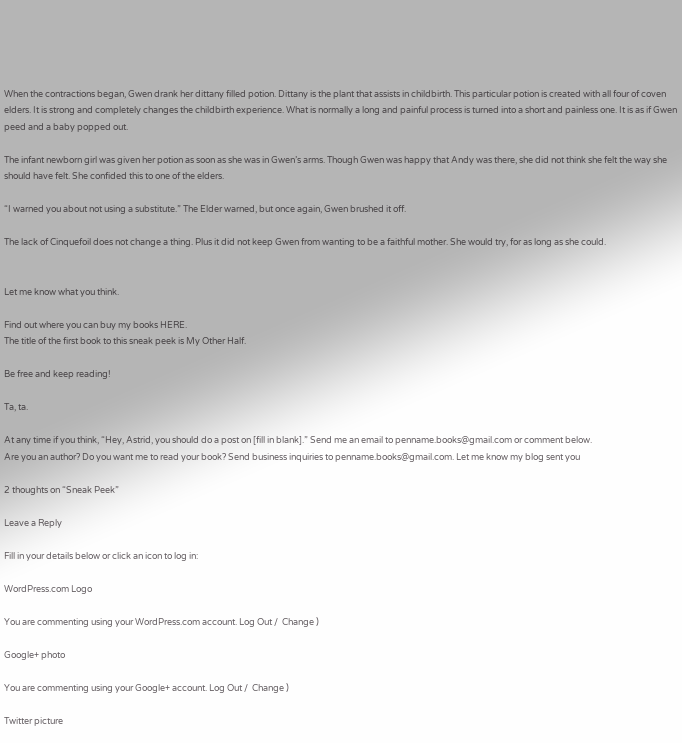When the contractions began, Gwen drank her dittany filled potion. Dittany is the plant that assists in childbirth. This particular potion is created with all four of coven elders. It is strong and completely changes the childbirth experience. What is normally a long and painful process is turned into a short and painless one. It is as if Gwen peed and a baby popped out.

The infant newborn girl was given her potion as soon as she was in Gwen’s arms. Though Gwen was happy that Andy was there, she did not think she felt the way she should have felt. She confided this to one of the elders.

“I warned you about not using a substitute.” The Elder warned, but once again, Gwen brushed it off.

The lack of Cinquefoil does not change a thing. Plus it did not keep Gwen from wanting to be a faithful mother. She would try, for as long as she could.


Let me know what you think.

Find out where you can buy my books HERE.
The title of the first book to this sneak peek is My Other Half.

Be free and keep reading!

Ta, ta.

At any time if you think, “Hey, Astrid, you should do a post on [fill in blank].” Send me an email to penname.books@gmail.com or comment below.
Are you an author? Do you want me to read your book? Send business inquiries to penname.books@gmail.com. Let me know my blog sent you

2 thoughts on “Sneak Peek”

Leave a Reply

Fill in your details below or click an icon to log in:

WordPress.com Logo

You are commenting using your WordPress.com account. Log Out /  Change )

Google+ photo

You are commenting using your Google+ account. Log Out /  Change )

Twitter picture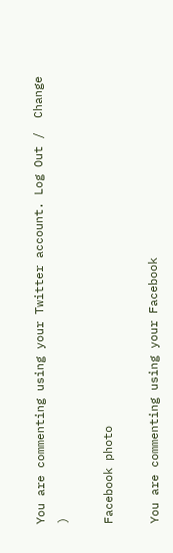You are commenting using your Twitter account. Log Out /  Change )

Facebook photo

You are commenting using your Facebook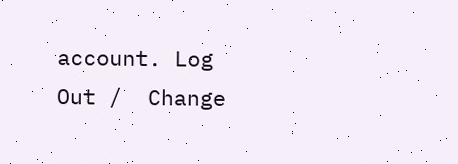account. Log Out /  Change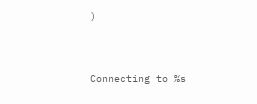)


Connecting to %s